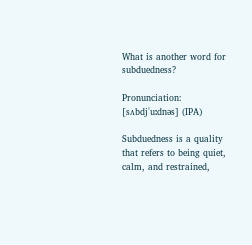What is another word for subduedness?

Pronunciation: [sʌbdjˈuːdnəs] (IPA)

Subduedness is a quality that refers to being quiet, calm, and restrained,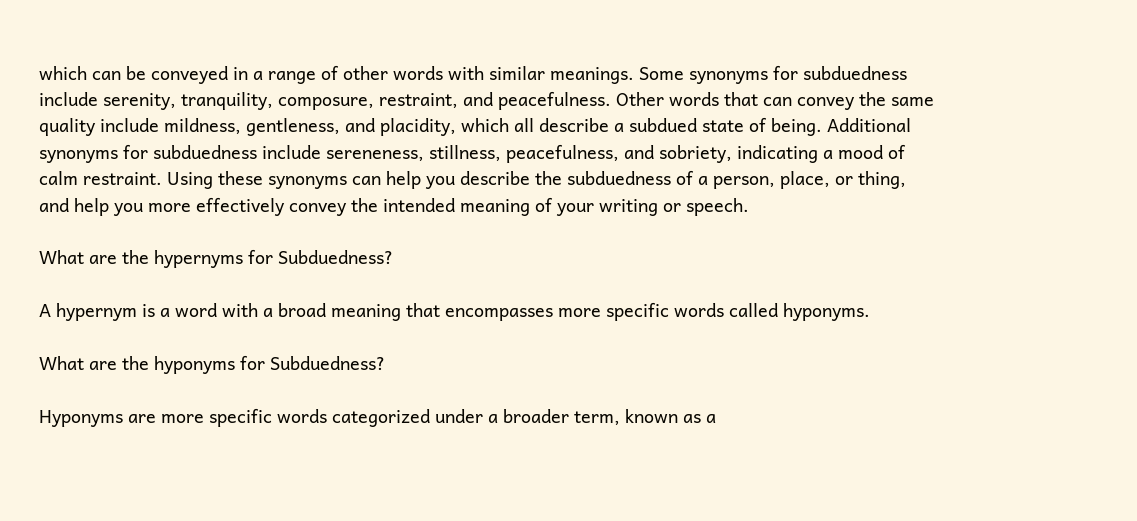which can be conveyed in a range of other words with similar meanings. Some synonyms for subduedness include serenity, tranquility, composure, restraint, and peacefulness. Other words that can convey the same quality include mildness, gentleness, and placidity, which all describe a subdued state of being. Additional synonyms for subduedness include sereneness, stillness, peacefulness, and sobriety, indicating a mood of calm restraint. Using these synonyms can help you describe the subduedness of a person, place, or thing, and help you more effectively convey the intended meaning of your writing or speech.

What are the hypernyms for Subduedness?

A hypernym is a word with a broad meaning that encompasses more specific words called hyponyms.

What are the hyponyms for Subduedness?

Hyponyms are more specific words categorized under a broader term, known as a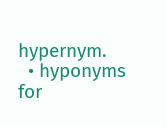hypernym.
  • hyponyms for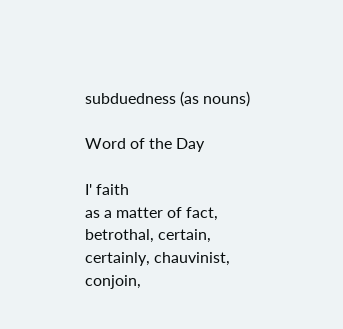subduedness (as nouns)

Word of the Day

I' faith
as a matter of fact, betrothal, certain, certainly, chauvinist, conjoin,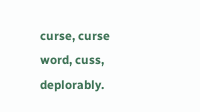curse, curse word, cuss, deplorably.